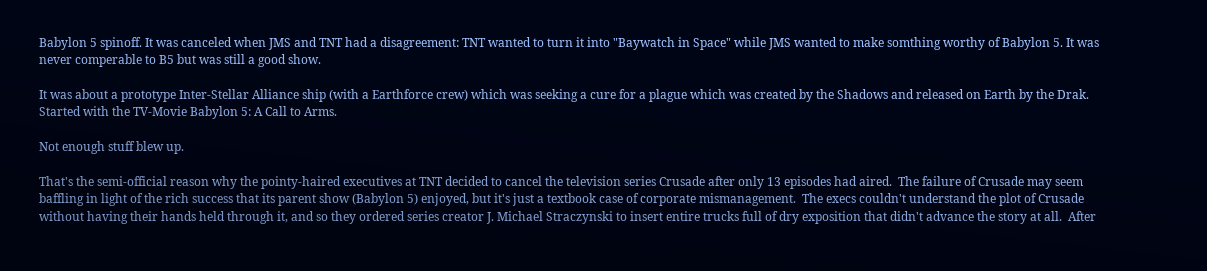Babylon 5 spinoff. It was canceled when JMS and TNT had a disagreement: TNT wanted to turn it into "Baywatch in Space" while JMS wanted to make somthing worthy of Babylon 5. It was never comperable to B5 but was still a good show.

It was about a prototype Inter-Stellar Alliance ship (with a Earthforce crew) which was seeking a cure for a plague which was created by the Shadows and released on Earth by the Drak. Started with the TV-Movie Babylon 5: A Call to Arms.

Not enough stuff blew up.

That's the semi-official reason why the pointy-haired executives at TNT decided to cancel the television series Crusade after only 13 episodes had aired.  The failure of Crusade may seem baffling in light of the rich success that its parent show (Babylon 5) enjoyed, but it's just a textbook case of corporate mismanagement.  The execs couldn't understand the plot of Crusade without having their hands held through it, and so they ordered series creator J. Michael Straczynski to insert entire trucks full of dry exposition that didn't advance the story at all.  After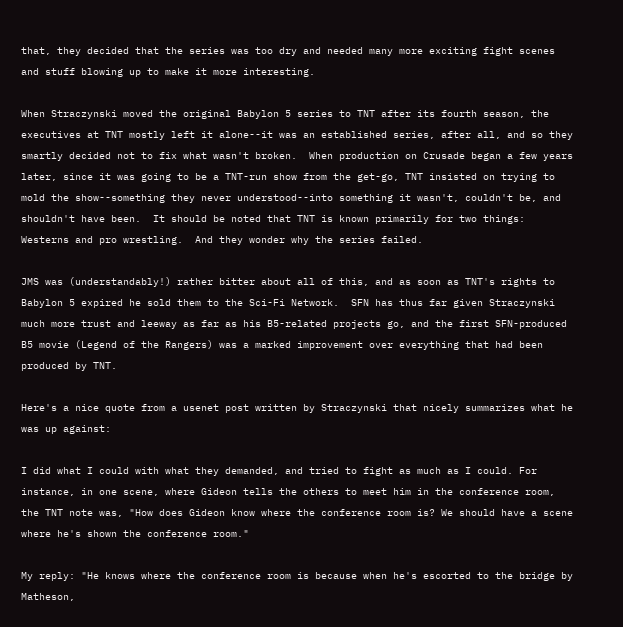that, they decided that the series was too dry and needed many more exciting fight scenes and stuff blowing up to make it more interesting.

When Straczynski moved the original Babylon 5 series to TNT after its fourth season, the executives at TNT mostly left it alone--it was an established series, after all, and so they smartly decided not to fix what wasn't broken.  When production on Crusade began a few years later, since it was going to be a TNT-run show from the get-go, TNT insisted on trying to mold the show--something they never understood--into something it wasn't, couldn't be, and shouldn't have been.  It should be noted that TNT is known primarily for two things: Westerns and pro wrestling.  And they wonder why the series failed.

JMS was (understandably!) rather bitter about all of this, and as soon as TNT's rights to Babylon 5 expired he sold them to the Sci-Fi Network.  SFN has thus far given Straczynski much more trust and leeway as far as his B5-related projects go, and the first SFN-produced B5 movie (Legend of the Rangers) was a marked improvement over everything that had been produced by TNT.

Here's a nice quote from a usenet post written by Straczynski that nicely summarizes what he was up against:

I did what I could with what they demanded, and tried to fight as much as I could. For instance, in one scene, where Gideon tells the others to meet him in the conference room, the TNT note was, "How does Gideon know where the conference room is? We should have a scene where he's shown the conference room."

My reply: "He knows where the conference room is because when he's escorted to the bridge by Matheson,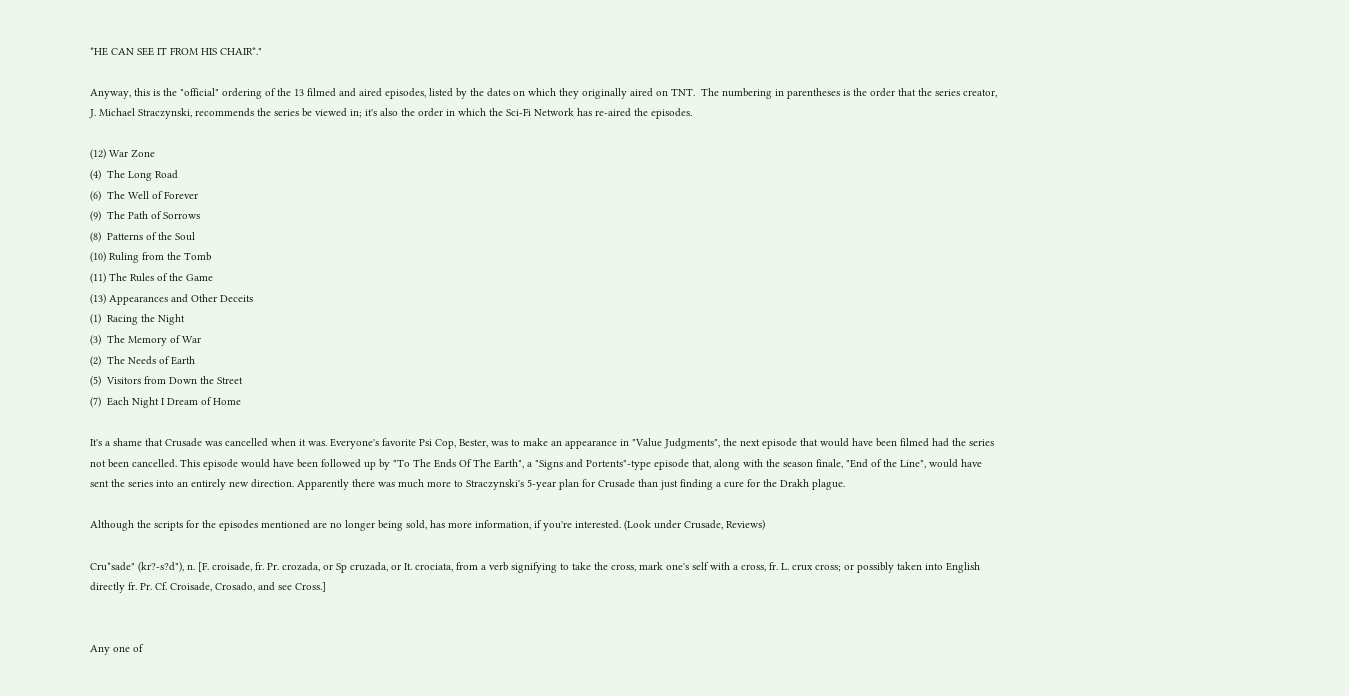*HE CAN SEE IT FROM HIS CHAIR*."

Anyway, this is the "official" ordering of the 13 filmed and aired episodes, listed by the dates on which they originally aired on TNT.  The numbering in parentheses is the order that the series creator, J. Michael Straczynski, recommends the series be viewed in; it's also the order in which the Sci-Fi Network has re-aired the episodes.

(12) War Zone
(4)  The Long Road
(6)  The Well of Forever
(9)  The Path of Sorrows
(8)  Patterns of the Soul
(10) Ruling from the Tomb
(11) The Rules of the Game
(13) Appearances and Other Deceits
(1)  Racing the Night
(3)  The Memory of War
(2)  The Needs of Earth
(5)  Visitors from Down the Street
(7)  Each Night I Dream of Home

It's a shame that Crusade was cancelled when it was. Everyone's favorite Psi Cop, Bester, was to make an appearance in "Value Judgments", the next episode that would have been filmed had the series not been cancelled. This episode would have been followed up by "To The Ends Of The Earth", a "Signs and Portents"-type episode that, along with the season finale, "End of the Line", would have sent the series into an entirely new direction. Apparently there was much more to Straczynski's 5-year plan for Crusade than just finding a cure for the Drakh plague.

Although the scripts for the episodes mentioned are no longer being sold, has more information, if you're interested. (Look under Crusade, Reviews)

Cru*sade" (kr?-s?d"), n. [F. croisade, fr. Pr. crozada, or Sp cruzada, or It. crociata, from a verb signifying to take the cross, mark one's self with a cross, fr. L. crux cross; or possibly taken into English directly fr. Pr. Cf. Croisade, Crosado, and see Cross.]


Any one of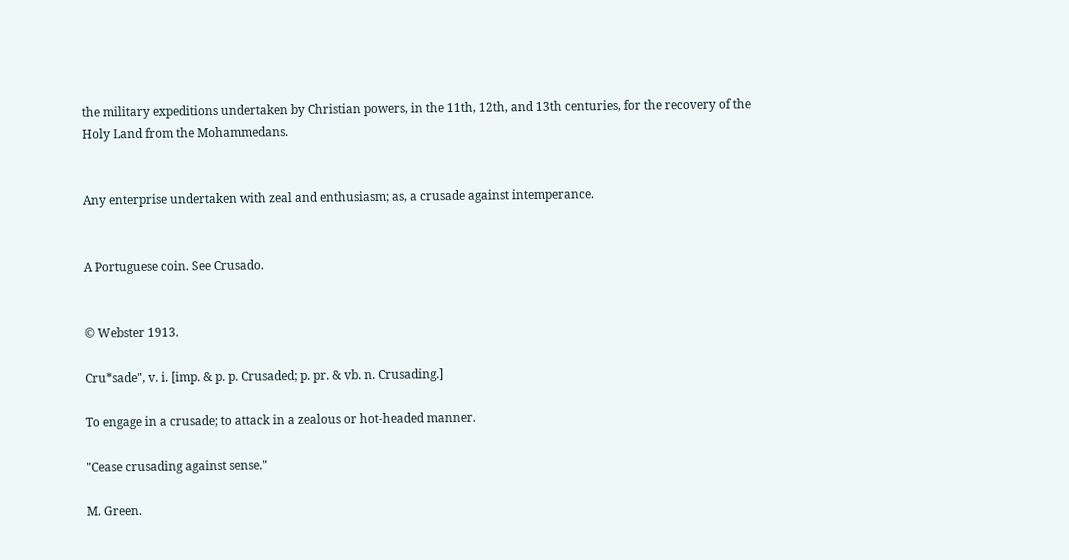the military expeditions undertaken by Christian powers, in the 11th, 12th, and 13th centuries, for the recovery of the Holy Land from the Mohammedans.


Any enterprise undertaken with zeal and enthusiasm; as, a crusade against intemperance.


A Portuguese coin. See Crusado.


© Webster 1913.

Cru*sade", v. i. [imp. & p. p. Crusaded; p. pr. & vb. n. Crusading.]

To engage in a crusade; to attack in a zealous or hot-headed manner.

"Cease crusading against sense."

M. Green.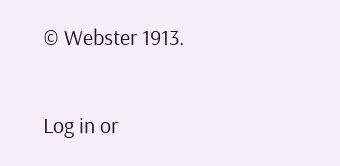© Webster 1913.

Log in or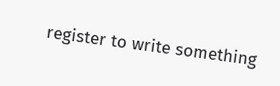register to write something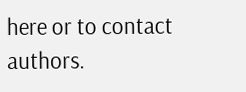here or to contact authors.